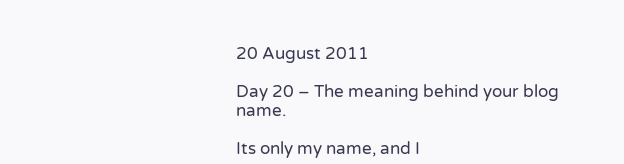20 August 2011

Day 20 – The meaning behind your blog name.

Its only my name, and I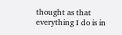thought as that everything I do is in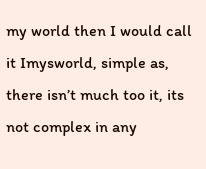my world then I would call it Imysworld, simple as, there isn’t much too it, its not complex in any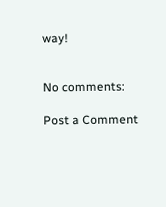way!


No comments:

Post a Comment